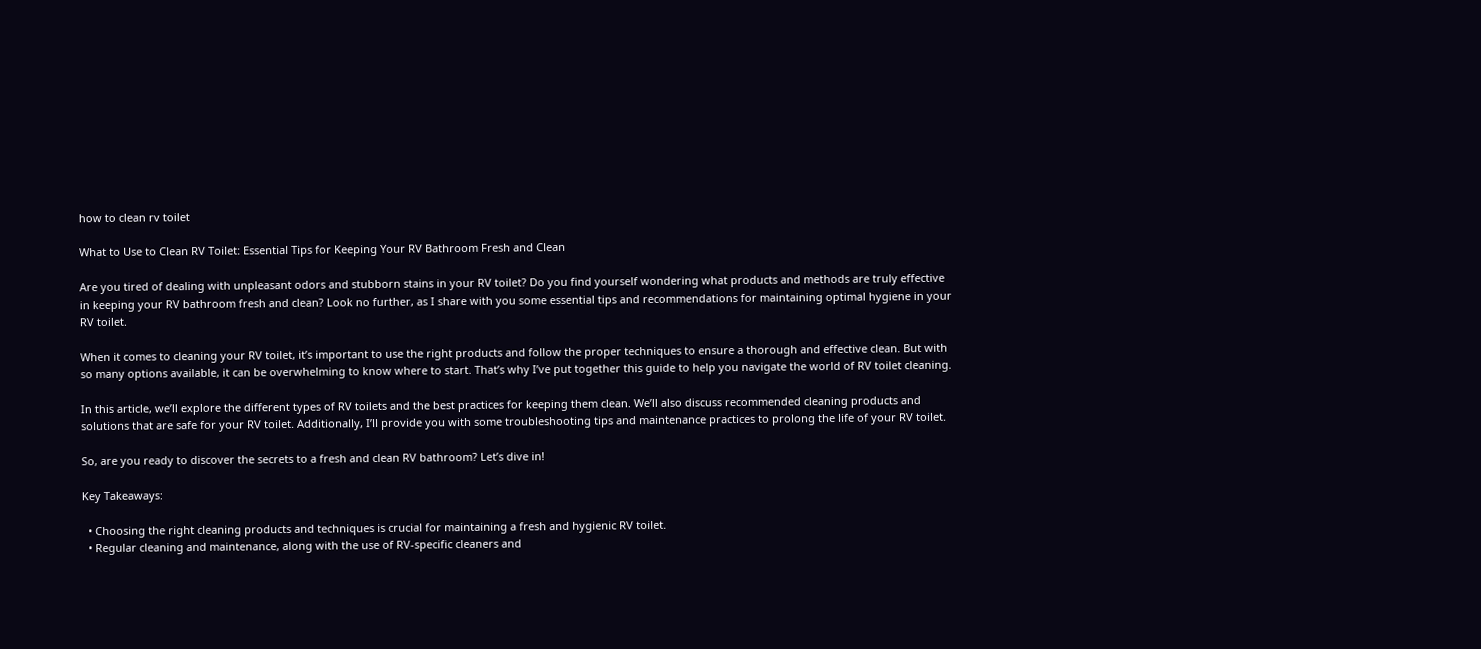how to clean rv toilet

What to Use to Clean RV Toilet: Essential Tips for Keeping Your RV Bathroom Fresh and Clean

Are you tired of dealing with unpleasant odors and stubborn stains in your RV toilet? Do you find yourself wondering what products and methods are truly effective in keeping your RV bathroom fresh and clean? Look no further, as I share with you some essential tips and recommendations for maintaining optimal hygiene in your RV toilet.

When it comes to cleaning your RV toilet, it’s important to use the right products and follow the proper techniques to ensure a thorough and effective clean. But with so many options available, it can be overwhelming to know where to start. That’s why I’ve put together this guide to help you navigate the world of RV toilet cleaning.

In this article, we’ll explore the different types of RV toilets and the best practices for keeping them clean. We’ll also discuss recommended cleaning products and solutions that are safe for your RV toilet. Additionally, I’ll provide you with some troubleshooting tips and maintenance practices to prolong the life of your RV toilet.

So, are you ready to discover the secrets to a fresh and clean RV bathroom? Let’s dive in!

Key Takeaways:

  • Choosing the right cleaning products and techniques is crucial for maintaining a fresh and hygienic RV toilet.
  • Regular cleaning and maintenance, along with the use of RV-specific cleaners and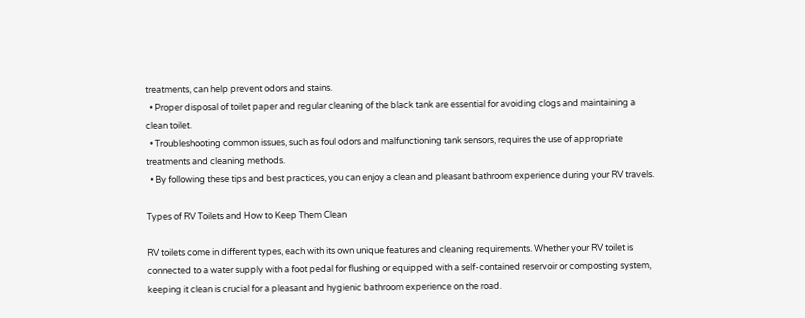treatments, can help prevent odors and stains.
  • Proper disposal of toilet paper and regular cleaning of the black tank are essential for avoiding clogs and maintaining a clean toilet.
  • Troubleshooting common issues, such as foul odors and malfunctioning tank sensors, requires the use of appropriate treatments and cleaning methods.
  • By following these tips and best practices, you can enjoy a clean and pleasant bathroom experience during your RV travels.

Types of RV Toilets and How to Keep Them Clean

RV toilets come in different types, each with its own unique features and cleaning requirements. Whether your RV toilet is connected to a water supply with a foot pedal for flushing or equipped with a self-contained reservoir or composting system, keeping it clean is crucial for a pleasant and hygienic bathroom experience on the road.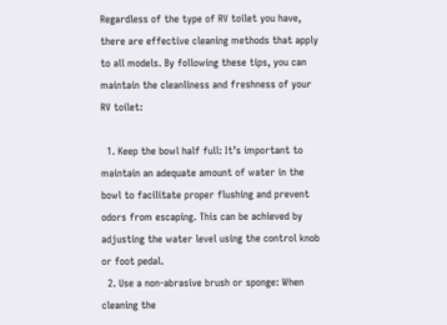Regardless of the type of RV toilet you have, there are effective cleaning methods that apply to all models. By following these tips, you can maintain the cleanliness and freshness of your RV toilet:

  1. Keep the bowl half full: It’s important to maintain an adequate amount of water in the bowl to facilitate proper flushing and prevent odors from escaping. This can be achieved by adjusting the water level using the control knob or foot pedal.
  2. Use a non-abrasive brush or sponge: When cleaning the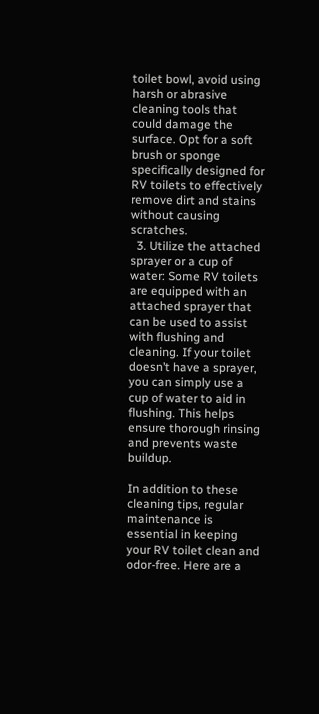toilet bowl, avoid using harsh or abrasive cleaning tools that could damage the surface. Opt for a soft brush or sponge specifically designed for RV toilets to effectively remove dirt and stains without causing scratches.
  3. Utilize the attached sprayer or a cup of water: Some RV toilets are equipped with an attached sprayer that can be used to assist with flushing and cleaning. If your toilet doesn’t have a sprayer, you can simply use a cup of water to aid in flushing. This helps ensure thorough rinsing and prevents waste buildup.

In addition to these cleaning tips, regular maintenance is essential in keeping your RV toilet clean and odor-free. Here are a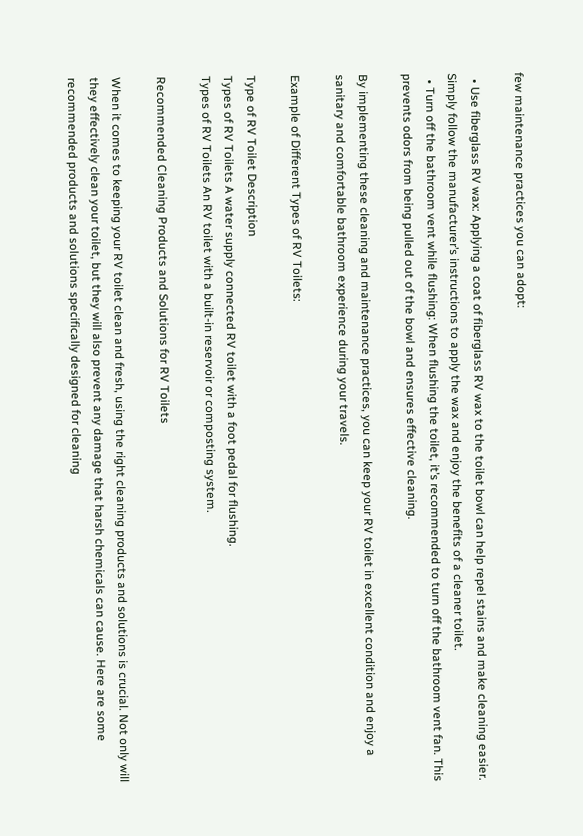few maintenance practices you can adopt:

  • Use fiberglass RV wax: Applying a coat of fiberglass RV wax to the toilet bowl can help repel stains and make cleaning easier. Simply follow the manufacturer’s instructions to apply the wax and enjoy the benefits of a cleaner toilet.
  • Turn off the bathroom vent while flushing: When flushing the toilet, it’s recommended to turn off the bathroom vent fan. This prevents odors from being pulled out of the bowl and ensures effective cleaning.

By implementing these cleaning and maintenance practices, you can keep your RV toilet in excellent condition and enjoy a sanitary and comfortable bathroom experience during your travels.

Example of Different Types of RV Toilets:

Type of RV Toilet Description
Types of RV Toilets A water supply connected RV toilet with a foot pedal for flushing.
Types of RV Toilets An RV toilet with a built-in reservoir or composting system.

Recommended Cleaning Products and Solutions for RV Toilets

When it comes to keeping your RV toilet clean and fresh, using the right cleaning products and solutions is crucial. Not only will they effectively clean your toilet, but they will also prevent any damage that harsh chemicals can cause. Here are some recommended products and solutions specifically designed for cleaning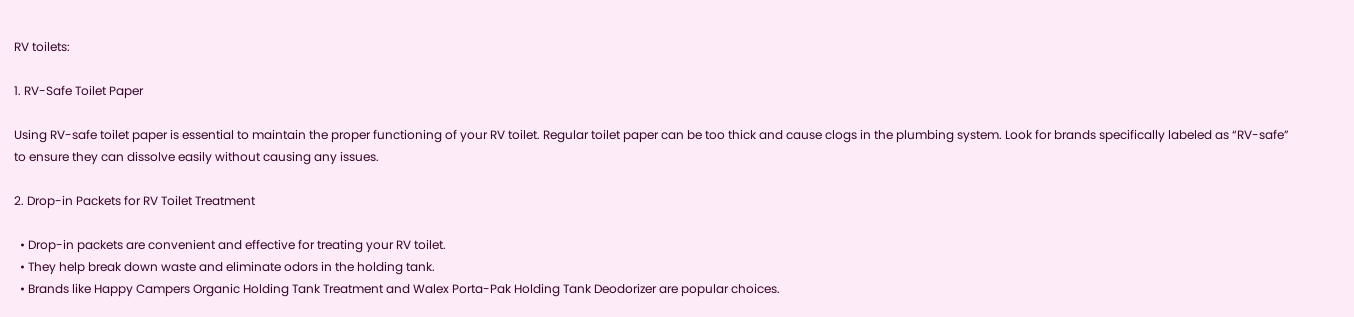RV toilets:

1. RV-Safe Toilet Paper

Using RV-safe toilet paper is essential to maintain the proper functioning of your RV toilet. Regular toilet paper can be too thick and cause clogs in the plumbing system. Look for brands specifically labeled as “RV-safe” to ensure they can dissolve easily without causing any issues.

2. Drop-in Packets for RV Toilet Treatment

  • Drop-in packets are convenient and effective for treating your RV toilet.
  • They help break down waste and eliminate odors in the holding tank.
  • Brands like Happy Campers Organic Holding Tank Treatment and Walex Porta-Pak Holding Tank Deodorizer are popular choices.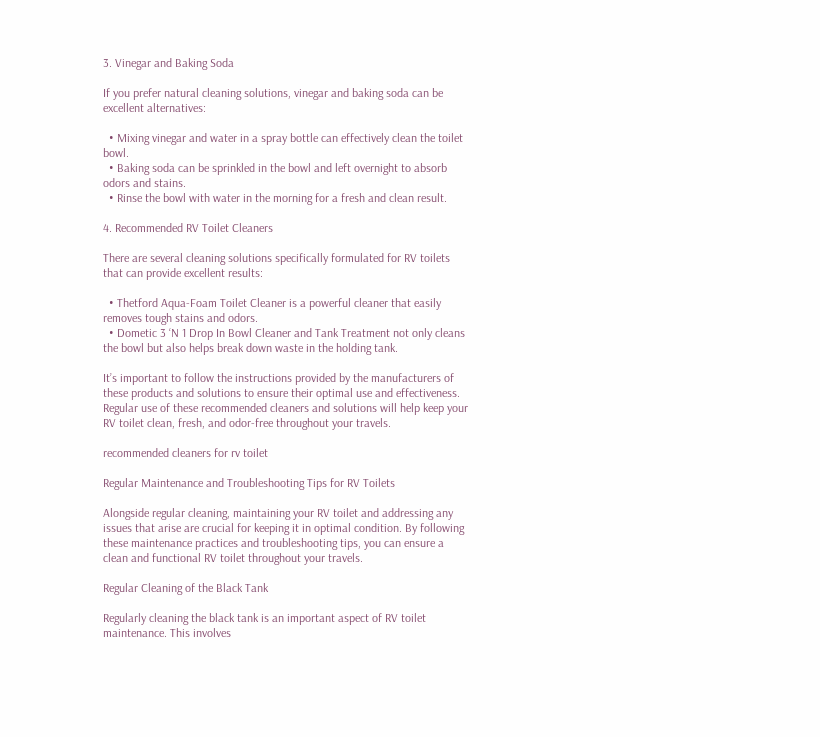3. Vinegar and Baking Soda

If you prefer natural cleaning solutions, vinegar and baking soda can be excellent alternatives:

  • Mixing vinegar and water in a spray bottle can effectively clean the toilet bowl.
  • Baking soda can be sprinkled in the bowl and left overnight to absorb odors and stains.
  • Rinse the bowl with water in the morning for a fresh and clean result.

4. Recommended RV Toilet Cleaners

There are several cleaning solutions specifically formulated for RV toilets that can provide excellent results:

  • Thetford Aqua-Foam Toilet Cleaner is a powerful cleaner that easily removes tough stains and odors.
  • Dometic 3 ‘N 1 Drop In Bowl Cleaner and Tank Treatment not only cleans the bowl but also helps break down waste in the holding tank.

It’s important to follow the instructions provided by the manufacturers of these products and solutions to ensure their optimal use and effectiveness. Regular use of these recommended cleaners and solutions will help keep your RV toilet clean, fresh, and odor-free throughout your travels.

recommended cleaners for rv toilet

Regular Maintenance and Troubleshooting Tips for RV Toilets

Alongside regular cleaning, maintaining your RV toilet and addressing any issues that arise are crucial for keeping it in optimal condition. By following these maintenance practices and troubleshooting tips, you can ensure a clean and functional RV toilet throughout your travels.

Regular Cleaning of the Black Tank

Regularly cleaning the black tank is an important aspect of RV toilet maintenance. This involves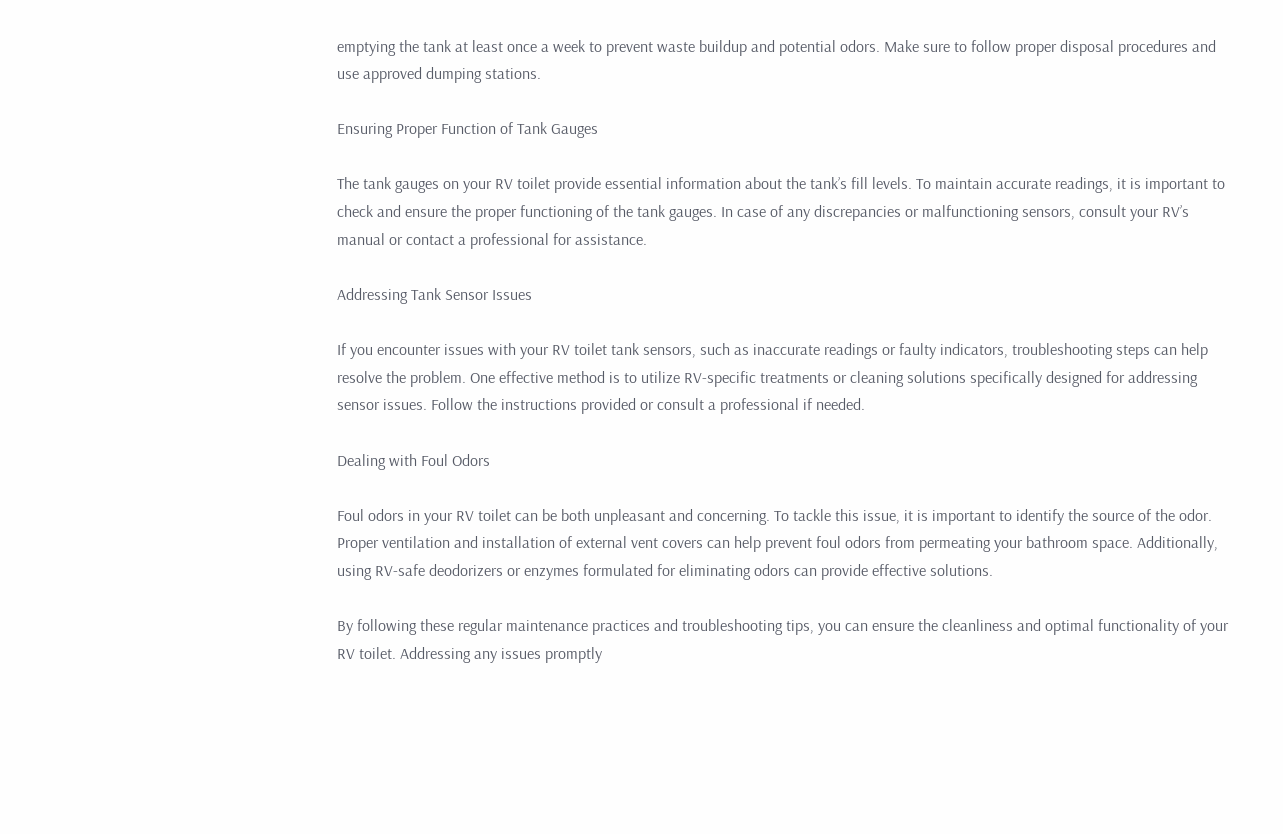emptying the tank at least once a week to prevent waste buildup and potential odors. Make sure to follow proper disposal procedures and use approved dumping stations.

Ensuring Proper Function of Tank Gauges

The tank gauges on your RV toilet provide essential information about the tank’s fill levels. To maintain accurate readings, it is important to check and ensure the proper functioning of the tank gauges. In case of any discrepancies or malfunctioning sensors, consult your RV’s manual or contact a professional for assistance.

Addressing Tank Sensor Issues

If you encounter issues with your RV toilet tank sensors, such as inaccurate readings or faulty indicators, troubleshooting steps can help resolve the problem. One effective method is to utilize RV-specific treatments or cleaning solutions specifically designed for addressing sensor issues. Follow the instructions provided or consult a professional if needed.

Dealing with Foul Odors

Foul odors in your RV toilet can be both unpleasant and concerning. To tackle this issue, it is important to identify the source of the odor. Proper ventilation and installation of external vent covers can help prevent foul odors from permeating your bathroom space. Additionally, using RV-safe deodorizers or enzymes formulated for eliminating odors can provide effective solutions.

By following these regular maintenance practices and troubleshooting tips, you can ensure the cleanliness and optimal functionality of your RV toilet. Addressing any issues promptly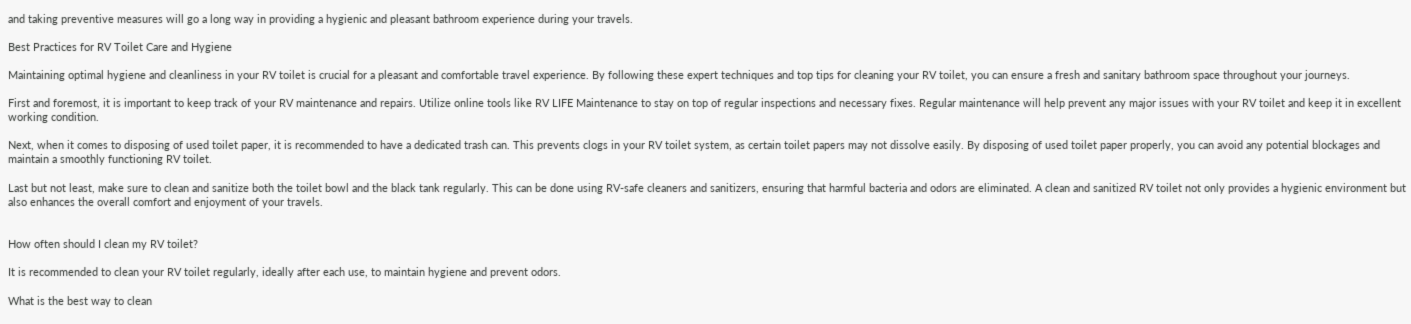and taking preventive measures will go a long way in providing a hygienic and pleasant bathroom experience during your travels.

Best Practices for RV Toilet Care and Hygiene

Maintaining optimal hygiene and cleanliness in your RV toilet is crucial for a pleasant and comfortable travel experience. By following these expert techniques and top tips for cleaning your RV toilet, you can ensure a fresh and sanitary bathroom space throughout your journeys.

First and foremost, it is important to keep track of your RV maintenance and repairs. Utilize online tools like RV LIFE Maintenance to stay on top of regular inspections and necessary fixes. Regular maintenance will help prevent any major issues with your RV toilet and keep it in excellent working condition.

Next, when it comes to disposing of used toilet paper, it is recommended to have a dedicated trash can. This prevents clogs in your RV toilet system, as certain toilet papers may not dissolve easily. By disposing of used toilet paper properly, you can avoid any potential blockages and maintain a smoothly functioning RV toilet.

Last but not least, make sure to clean and sanitize both the toilet bowl and the black tank regularly. This can be done using RV-safe cleaners and sanitizers, ensuring that harmful bacteria and odors are eliminated. A clean and sanitized RV toilet not only provides a hygienic environment but also enhances the overall comfort and enjoyment of your travels.


How often should I clean my RV toilet?

It is recommended to clean your RV toilet regularly, ideally after each use, to maintain hygiene and prevent odors.

What is the best way to clean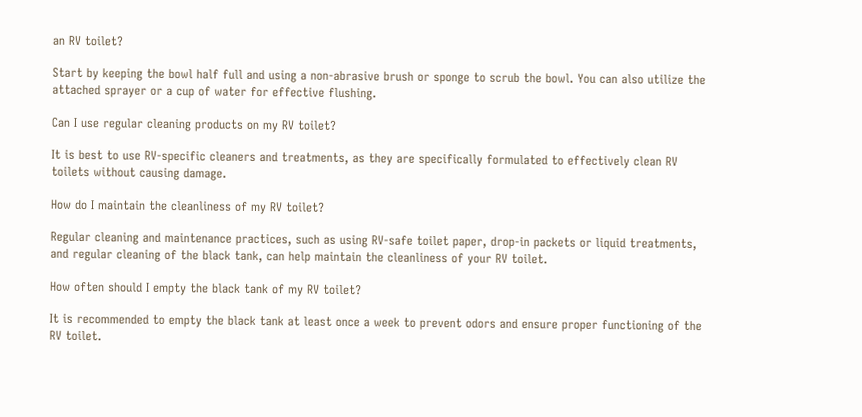an RV toilet?

Start by keeping the bowl half full and using a non-abrasive brush or sponge to scrub the bowl. You can also utilize the attached sprayer or a cup of water for effective flushing.

Can I use regular cleaning products on my RV toilet?

It is best to use RV-specific cleaners and treatments, as they are specifically formulated to effectively clean RV toilets without causing damage.

How do I maintain the cleanliness of my RV toilet?

Regular cleaning and maintenance practices, such as using RV-safe toilet paper, drop-in packets or liquid treatments, and regular cleaning of the black tank, can help maintain the cleanliness of your RV toilet.

How often should I empty the black tank of my RV toilet?

It is recommended to empty the black tank at least once a week to prevent odors and ensure proper functioning of the RV toilet.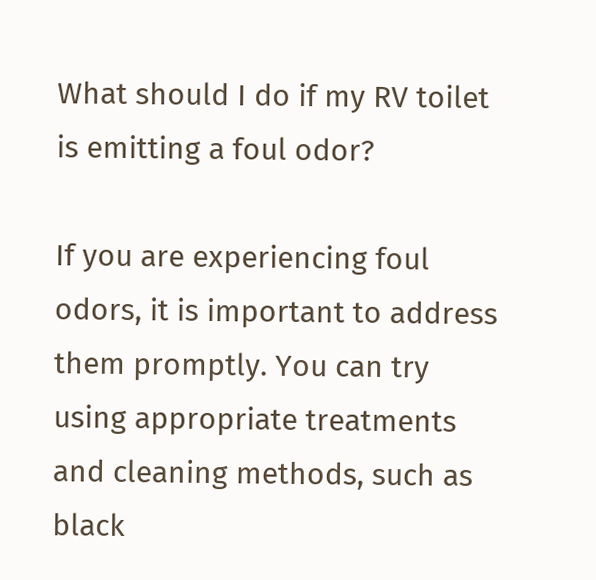What should I do if my RV toilet is emitting a foul odor?

If you are experiencing foul odors, it is important to address them promptly. You can try using appropriate treatments and cleaning methods, such as black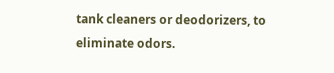tank cleaners or deodorizers, to eliminate odors.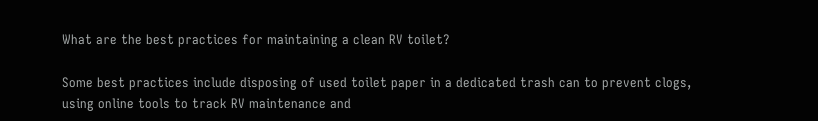What are the best practices for maintaining a clean RV toilet?

Some best practices include disposing of used toilet paper in a dedicated trash can to prevent clogs, using online tools to track RV maintenance and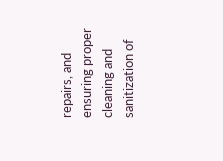repairs, and ensuring proper cleaning and sanitization of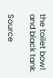the toilet bowl and black tank.

Source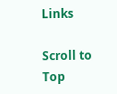Links

Scroll to Top